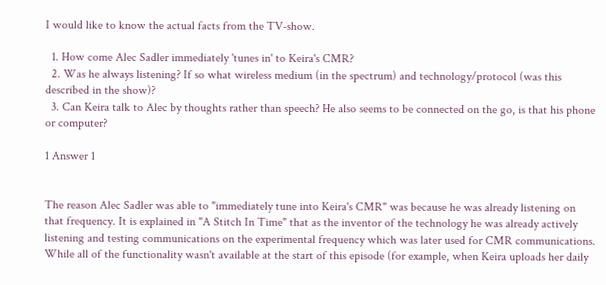I would like to know the actual facts from the TV-show.

  1. How come Alec Sadler immediately 'tunes in' to Keira's CMR?
  2. Was he always listening? If so what wireless medium (in the spectrum) and technology/protocol (was this described in the show)?
  3. Can Keira talk to Alec by thoughts rather than speech? He also seems to be connected on the go, is that his phone or computer?

1 Answer 1


The reason Alec Sadler was able to "immediately tune into Keira's CMR" was because he was already listening on that frequency. It is explained in "A Stitch In Time" that as the inventor of the technology he was already actively listening and testing communications on the experimental frequency which was later used for CMR communications. While all of the functionality wasn't available at the start of this episode (for example, when Keira uploads her daily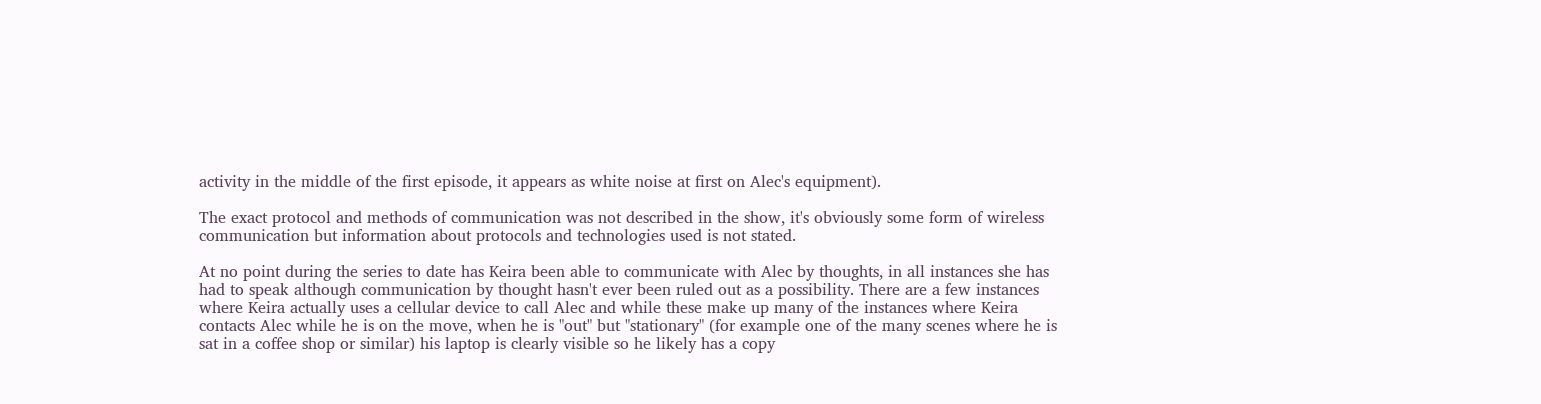activity in the middle of the first episode, it appears as white noise at first on Alec's equipment).

The exact protocol and methods of communication was not described in the show, it's obviously some form of wireless communication but information about protocols and technologies used is not stated.

At no point during the series to date has Keira been able to communicate with Alec by thoughts, in all instances she has had to speak although communication by thought hasn't ever been ruled out as a possibility. There are a few instances where Keira actually uses a cellular device to call Alec and while these make up many of the instances where Keira contacts Alec while he is on the move, when he is "out" but "stationary" (for example one of the many scenes where he is sat in a coffee shop or similar) his laptop is clearly visible so he likely has a copy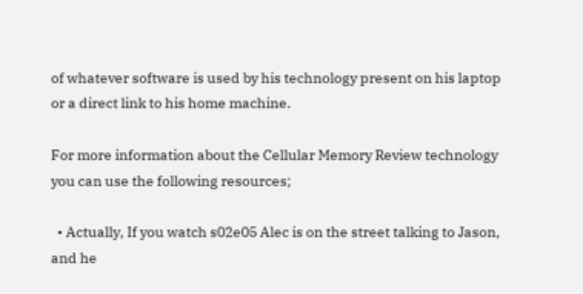of whatever software is used by his technology present on his laptop or a direct link to his home machine.

For more information about the Cellular Memory Review technology you can use the following resources;

  • Actually, If you watch s02e05 Alec is on the street talking to Jason, and he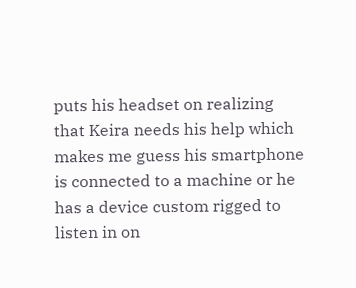puts his headset on realizing that Keira needs his help which makes me guess his smartphone is connected to a machine or he has a device custom rigged to listen in on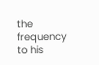the frequency to his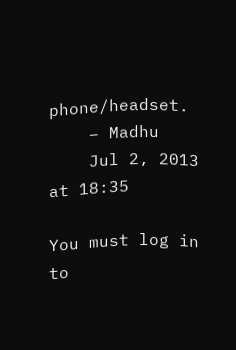phone/headset.
    – Madhu
    Jul 2, 2013 at 18:35

You must log in to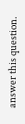answer this question.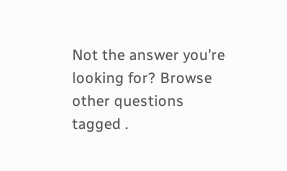Not the answer you're looking for? Browse other questions tagged .